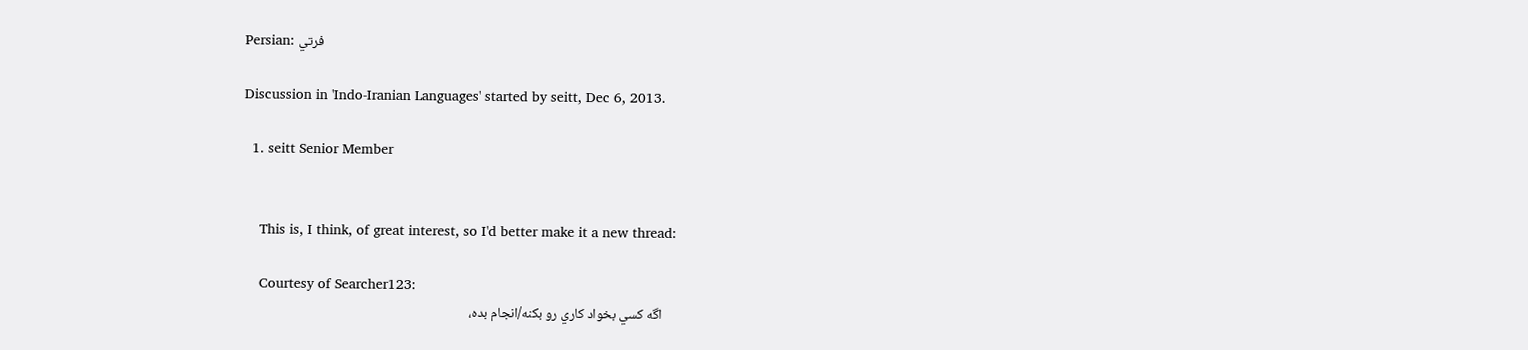Persian: فرتي

Discussion in 'Indo-Iranian Languages' started by seitt, Dec 6, 2013.

  1. seitt Senior Member


    This is, I think, of great interest, so I'd better make it a new thread:

    Courtesy of Searcher123:
    اگه كسي بخواد كاري رو بكنه/انجام بده،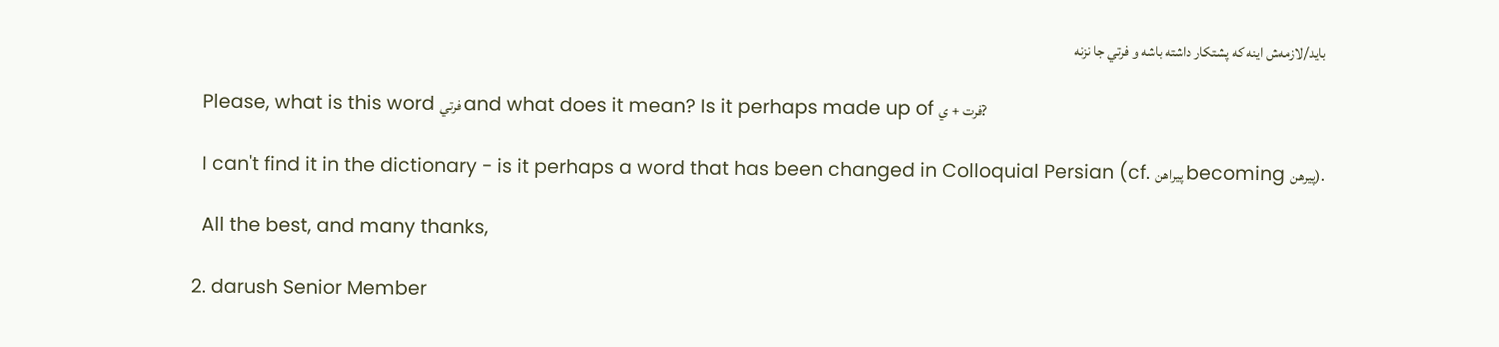بايد/لازمه‌ش اينه كه پشتكار داشته باشه و فرتي جا نزنه

    Please, what is this word فرتي and what does it mean? Is it perhaps made up of فرت + ي?

    I can't find it in the dictionary - is it perhaps a word that has been changed in Colloquial Persian (cf. پیراهن becoming پیرهن).

    All the best, and many thanks,

  2. darush Senior Member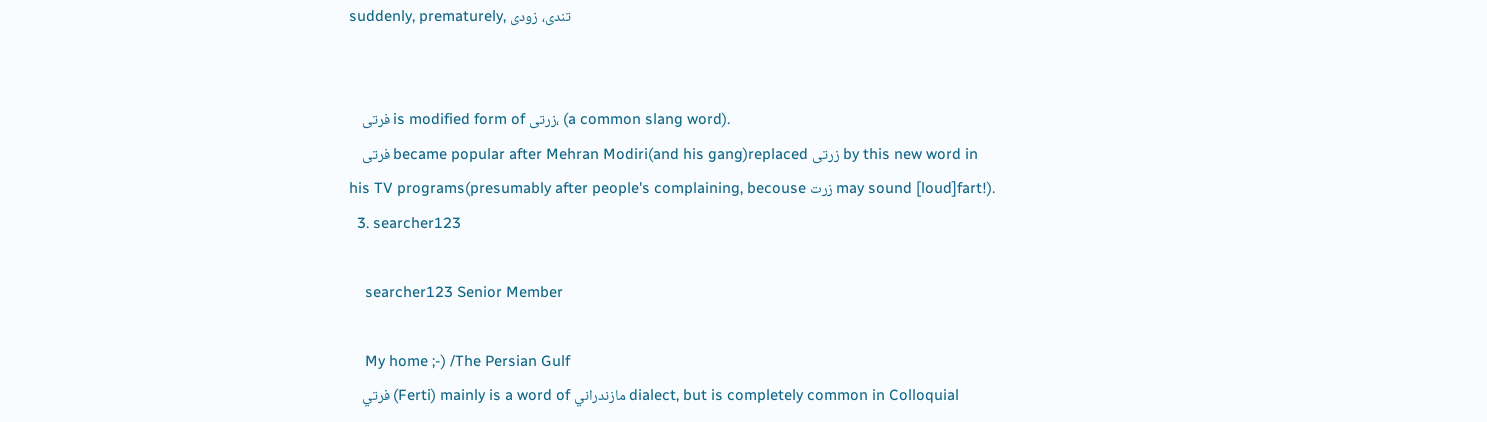suddenly, prematurely, تندی، زودی


    فرتی is modified form of زرتی، (a common slang word).
    فرتی became popular after Mehran Modiri(and his gang)replaced زرتی by this new word in his TV programs(presumably after people's complaining, becouse زرت may sound [loud]fart!).
  3. searcher123

    searcher123 Senior Member

    My home ;-) /The Persian Gulf
    فرتي (Ferti) mainly is a word of مازندراني dialect, but is completely common in Colloquial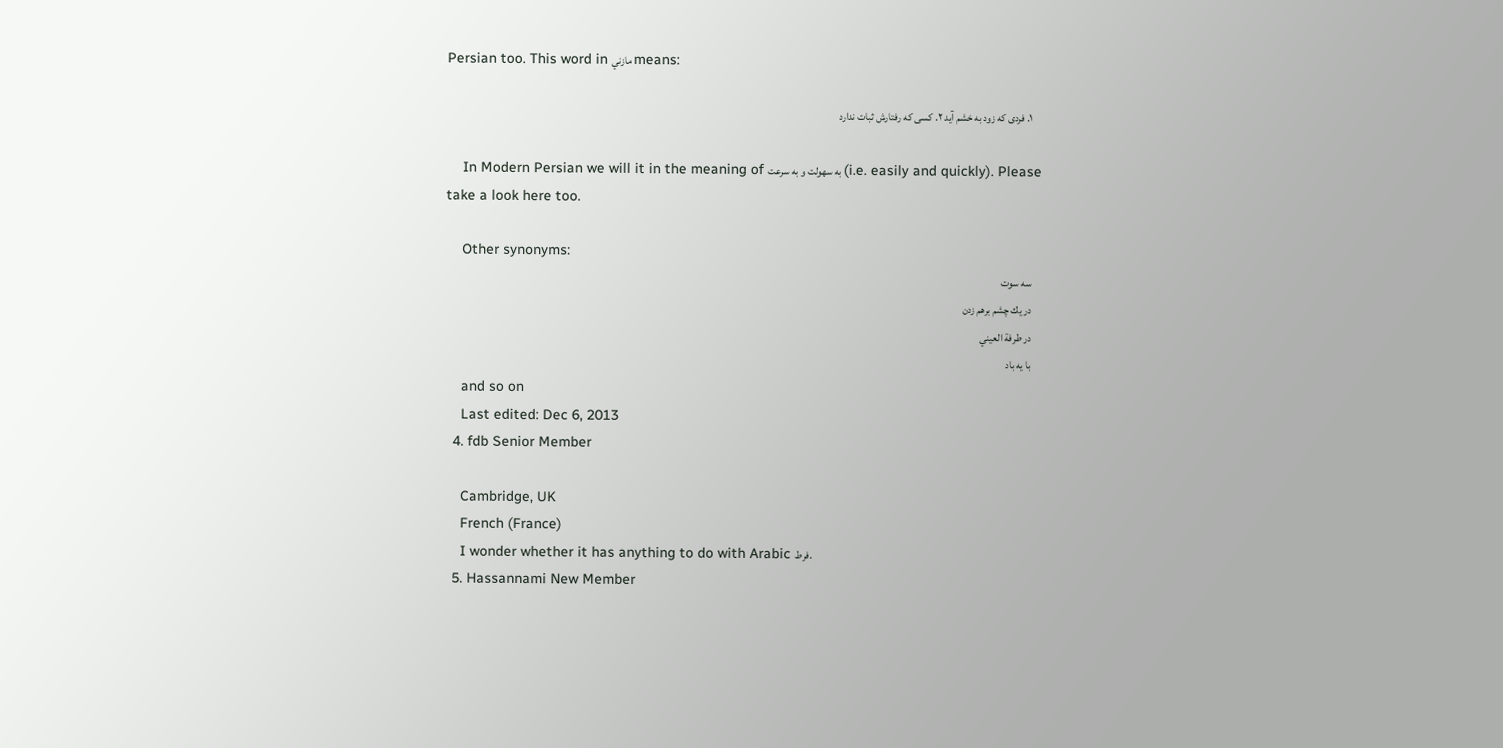Persian too. This word in مازني means:

    ١. فردی که زود به خشم آید ٢. کسی که رفتارش ثبات ندارد

    In Modern Persian we will it in the meaning of به سهولت و به سرعت (i.e. easily and quickly). Please take a look here too.

    Other synonyms:
    سه سوت
    در يك چشم برهم زدن
    در طرفة العيني
    با يه باد
    and so on
    Last edited: Dec 6, 2013
  4. fdb Senior Member

    Cambridge, UK
    French (France)
    I wonder whether it has anything to do with Arabic فرط.
  5. Hassannami New Member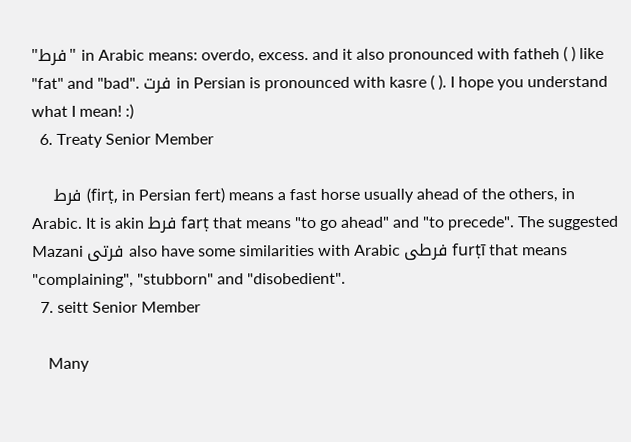"فرط" in Arabic means: overdo, excess. and it also pronounced with fatheh ( ) like "fat" and "bad". فرت in Persian is pronounced with kasre ( ). I hope you understand what I mean! :)
  6. Treaty Senior Member

    فرط (firṭ, in Persian fert) means a fast horse usually ahead of the others, in Arabic. It is akin فرط farṭ that means "to go ahead" and "to precede". The suggested Mazani فرتی also have some similarities with Arabic فرطی furṭī that means "complaining", "stubborn" and "disobedient".
  7. seitt Senior Member

    Many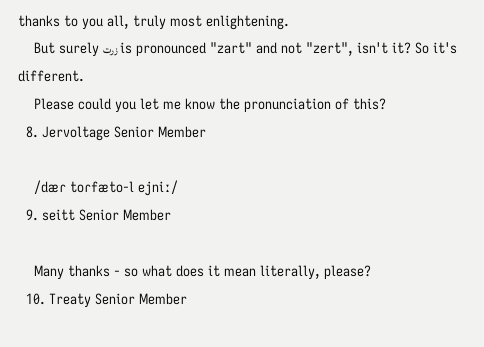thanks to you all, truly most enlightening.
    But surely زرت is pronounced "zart" and not "zert", isn't it? So it's different.
    Please could you let me know the pronunciation of this?
  8. Jervoltage Senior Member

    /dæɾ toɾfæto-l ejniː/
  9. seitt Senior Member

    Many thanks - so what does it mean literally, please?
  10. Treaty Senior Member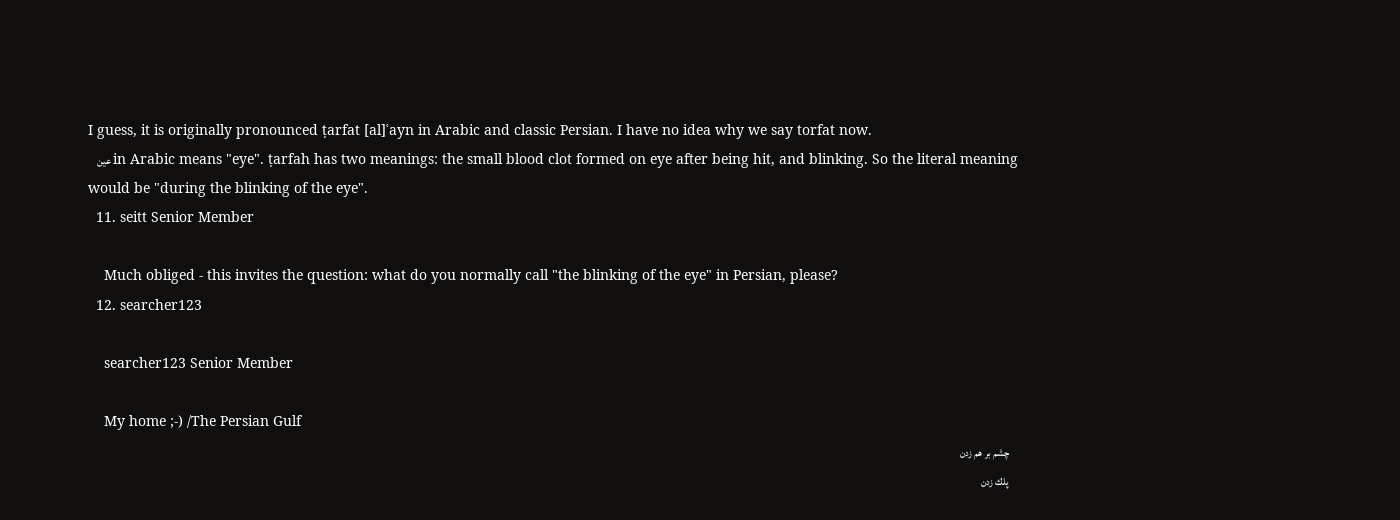I guess, it is originally pronounced ṭarfat [al]ʿayn in Arabic and classic Persian. I have no idea why we say torfat now.
    عین in Arabic means "eye". ṭarfah has two meanings: the small blood clot formed on eye after being hit, and blinking. So the literal meaning would be "during the blinking of the eye".
  11. seitt Senior Member

    Much obliged - this invites the question: what do you normally call "the blinking of the eye" in Persian, please?
  12. searcher123

    searcher123 Senior Member

    My home ;-) /The Persian Gulf
    چشم بر هم زدن
    پلك زدن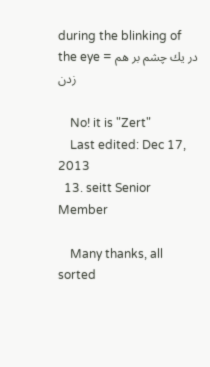during the blinking of the eye = در يك چشم بر هم زدن

    No! it is "Zert"
    Last edited: Dec 17, 2013
  13. seitt Senior Member

    Many thanks, all sorted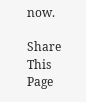now.

Share This Page